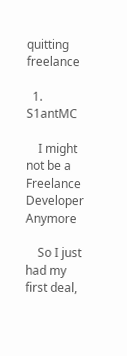quitting freelance

  1. S1antMC

    I might not be a Freelance Developer Anymore

    So I just had my first deal,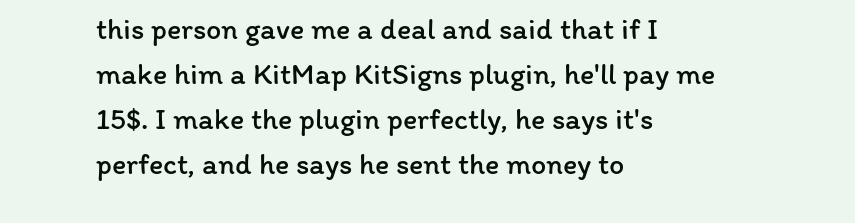this person gave me a deal and said that if I make him a KitMap KitSigns plugin, he'll pay me 15$. I make the plugin perfectly, he says it's perfect, and he says he sent the money to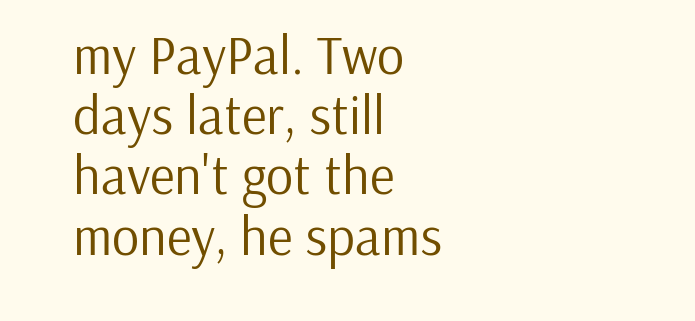my PayPal. Two days later, still haven't got the money, he spams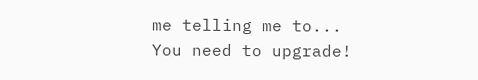me telling me to...
You need to upgrade!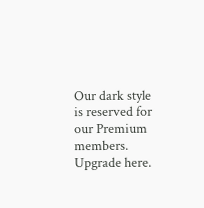Our dark style is reserved for our Premium members. Upgrade here.